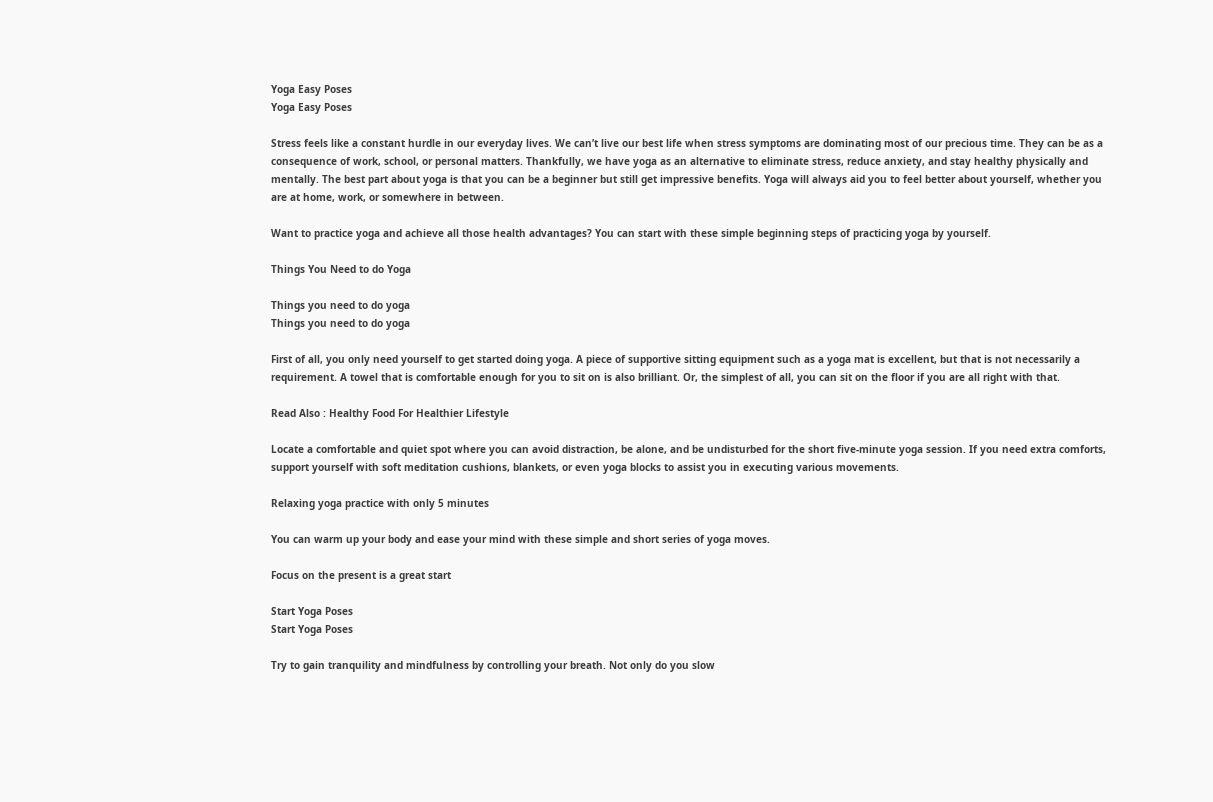Yoga Easy Poses
Yoga Easy Poses

Stress feels like a constant hurdle in our everyday lives. We can’t live our best life when stress symptoms are dominating most of our precious time. They can be as a consequence of work, school, or personal matters. Thankfully, we have yoga as an alternative to eliminate stress, reduce anxiety, and stay healthy physically and mentally. The best part about yoga is that you can be a beginner but still get impressive benefits. Yoga will always aid you to feel better about yourself, whether you are at home, work, or somewhere in between.

Want to practice yoga and achieve all those health advantages? You can start with these simple beginning steps of practicing yoga by yourself.

Things You Need to do Yoga

Things you need to do yoga
Things you need to do yoga

First of all, you only need yourself to get started doing yoga. A piece of supportive sitting equipment such as a yoga mat is excellent, but that is not necessarily a requirement. A towel that is comfortable enough for you to sit on is also brilliant. Or, the simplest of all, you can sit on the floor if you are all right with that.

Read Also : Healthy Food For Healthier Lifestyle

Locate a comfortable and quiet spot where you can avoid distraction, be alone, and be undisturbed for the short five-minute yoga session. If you need extra comforts, support yourself with soft meditation cushions, blankets, or even yoga blocks to assist you in executing various movements.

Relaxing yoga practice with only 5 minutes

You can warm up your body and ease your mind with these simple and short series of yoga moves.

Focus on the present is a great start

Start Yoga Poses
Start Yoga Poses

Try to gain tranquility and mindfulness by controlling your breath. Not only do you slow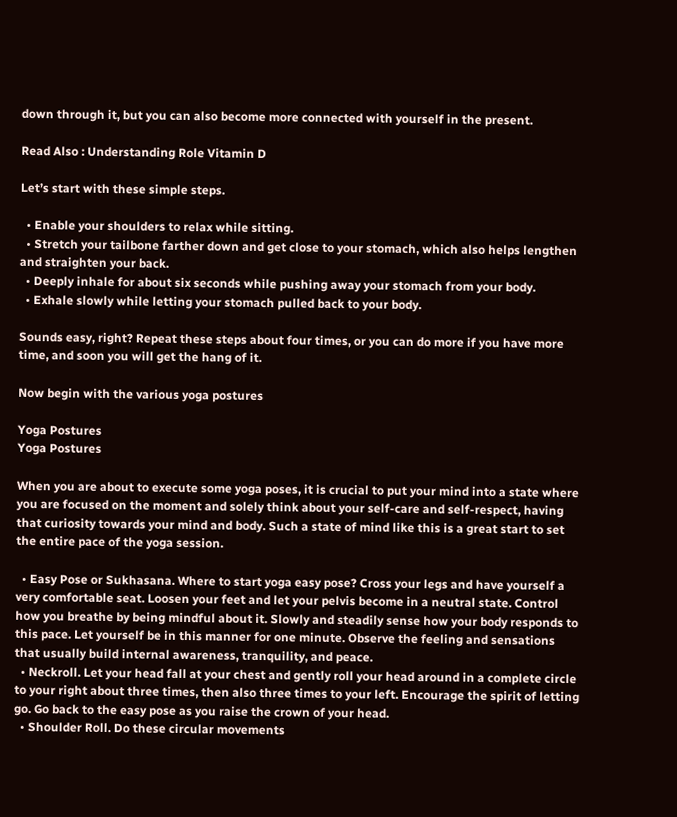down through it, but you can also become more connected with yourself in the present.

Read Also : Understanding Role Vitamin D

Let’s start with these simple steps.

  • Enable your shoulders to relax while sitting.
  • Stretch your tailbone farther down and get close to your stomach, which also helps lengthen and straighten your back.
  • Deeply inhale for about six seconds while pushing away your stomach from your body.
  • Exhale slowly while letting your stomach pulled back to your body.

Sounds easy, right? Repeat these steps about four times, or you can do more if you have more time, and soon you will get the hang of it.

Now begin with the various yoga postures

Yoga Postures
Yoga Postures

When you are about to execute some yoga poses, it is crucial to put your mind into a state where you are focused on the moment and solely think about your self-care and self-respect, having that curiosity towards your mind and body. Such a state of mind like this is a great start to set the entire pace of the yoga session.

  • Easy Pose or Sukhasana. Where to start yoga easy pose? Cross your legs and have yourself a very comfortable seat. Loosen your feet and let your pelvis become in a neutral state. Control how you breathe by being mindful about it. Slowly and steadily sense how your body responds to this pace. Let yourself be in this manner for one minute. Observe the feeling and sensations that usually build internal awareness, tranquility, and peace.
  • Neckroll. Let your head fall at your chest and gently roll your head around in a complete circle to your right about three times, then also three times to your left. Encourage the spirit of letting go. Go back to the easy pose as you raise the crown of your head.
  • Shoulder Roll. Do these circular movements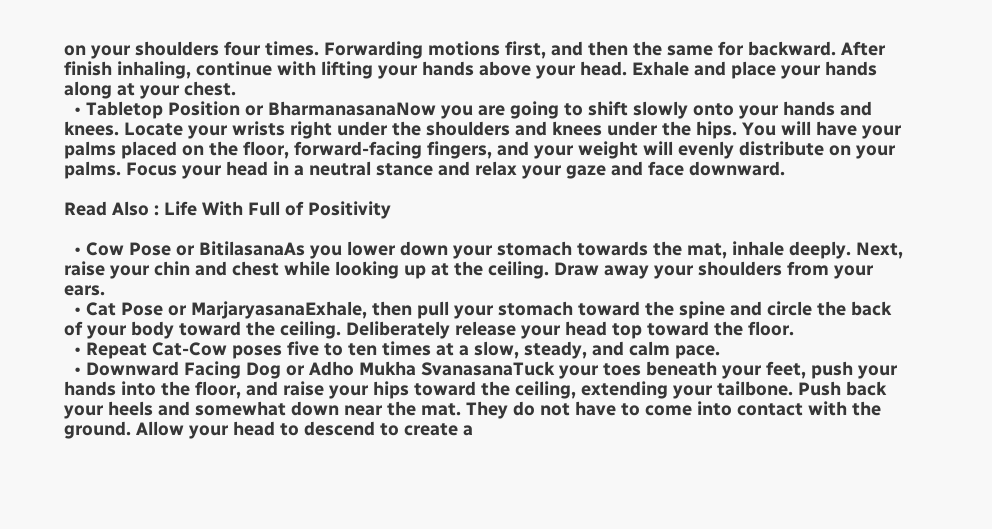on your shoulders four times. Forwarding motions first, and then the same for backward. After finish inhaling, continue with lifting your hands above your head. Exhale and place your hands along at your chest.
  • Tabletop Position or BharmanasanaNow you are going to shift slowly onto your hands and knees. Locate your wrists right under the shoulders and knees under the hips. You will have your palms placed on the floor, forward-facing fingers, and your weight will evenly distribute on your palms. Focus your head in a neutral stance and relax your gaze and face downward.

Read Also : Life With Full of Positivity

  • Cow Pose or BitilasanaAs you lower down your stomach towards the mat, inhale deeply. Next, raise your chin and chest while looking up at the ceiling. Draw away your shoulders from your ears.
  • Cat Pose or MarjaryasanaExhale, then pull your stomach toward the spine and circle the back of your body toward the ceiling. Deliberately release your head top toward the floor.
  • Repeat Cat-Cow poses five to ten times at a slow, steady, and calm pace.
  • Downward Facing Dog or Adho Mukha SvanasanaTuck your toes beneath your feet, push your hands into the floor, and raise your hips toward the ceiling, extending your tailbone. Push back your heels and somewhat down near the mat. They do not have to come into contact with the ground. Allow your head to descend to create a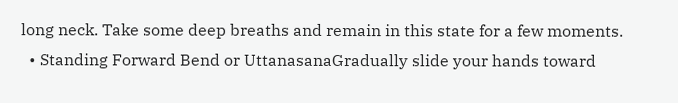long neck. Take some deep breaths and remain in this state for a few moments.
  • Standing Forward Bend or UttanasanaGradually slide your hands toward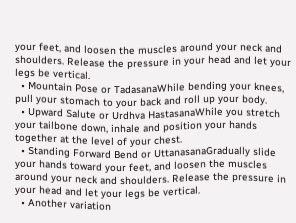your feet, and loosen the muscles around your neck and shoulders. Release the pressure in your head and let your legs be vertical.
  • Mountain Pose or TadasanaWhile bending your knees, pull your stomach to your back and roll up your body.
  • Upward Salute or Urdhva HastasanaWhile you stretch your tailbone down, inhale and position your hands together at the level of your chest.
  • Standing Forward Bend or UttanasanaGradually slide your hands toward your feet, and loosen the muscles around your neck and shoulders. Release the pressure in your head and let your legs be vertical.
  • Another variation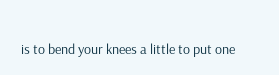is to bend your knees a little to put one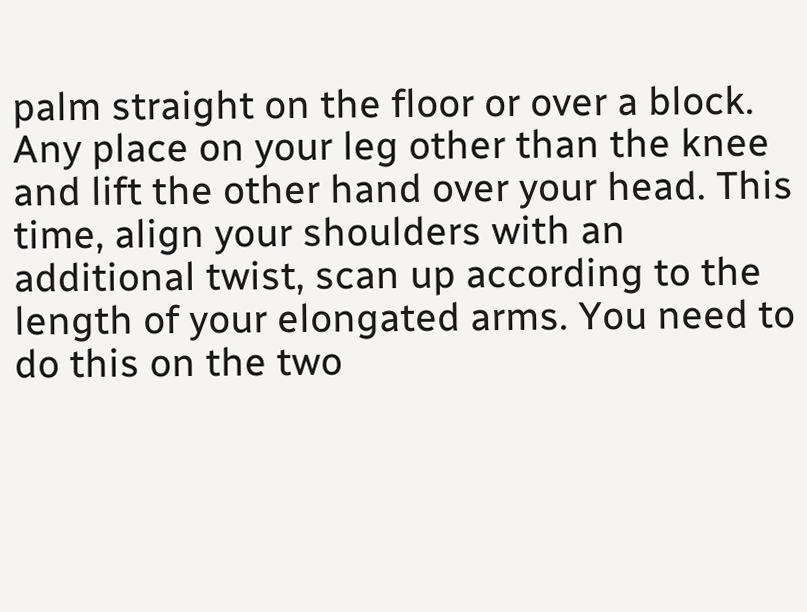palm straight on the floor or over a block. Any place on your leg other than the knee and lift the other hand over your head. This time, align your shoulders with an additional twist, scan up according to the length of your elongated arms. You need to do this on the two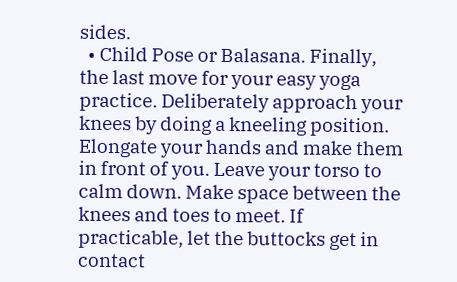sides.
  • Child Pose or Balasana. Finally, the last move for your easy yoga practice. Deliberately approach your knees by doing a kneeling position. Elongate your hands and make them in front of you. Leave your torso to calm down. Make space between the knees and toes to meet. If practicable, let the buttocks get in contact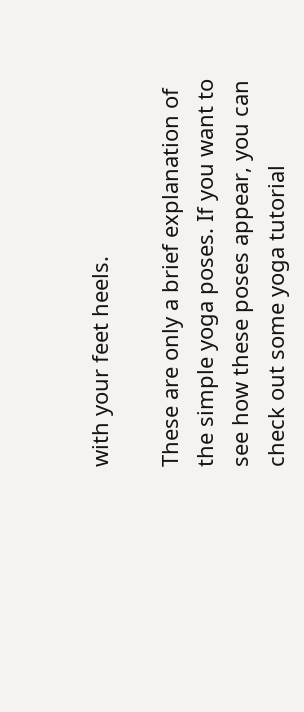with your feet heels.

These are only a brief explanation of the simple yoga poses. If you want to see how these poses appear, you can check out some yoga tutorial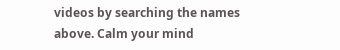videos by searching the names above. Calm your mind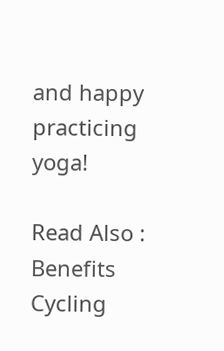and happy practicing yoga!

Read Also : Benefits Cycling